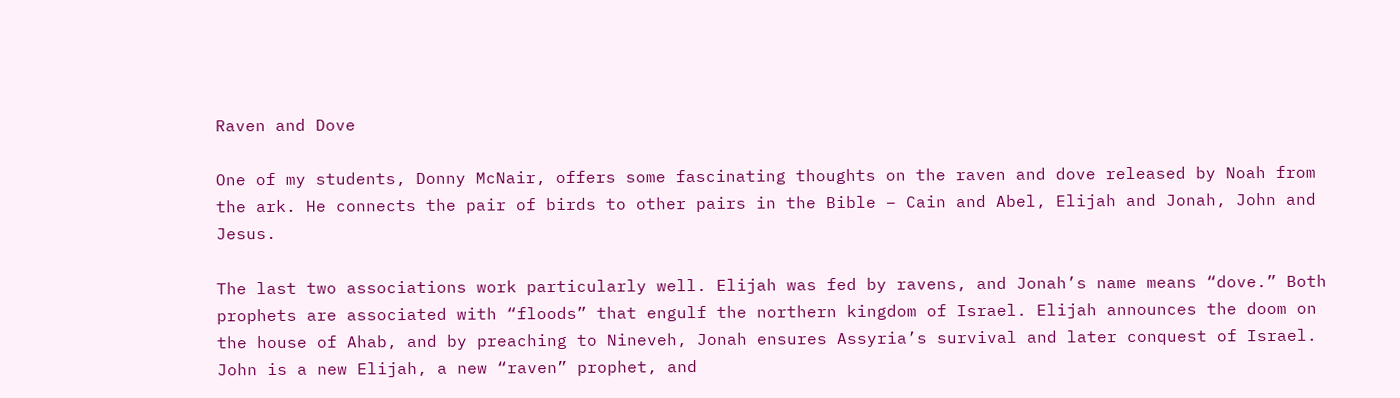Raven and Dove

One of my students, Donny McNair, offers some fascinating thoughts on the raven and dove released by Noah from the ark. He connects the pair of birds to other pairs in the Bible – Cain and Abel, Elijah and Jonah, John and Jesus.

The last two associations work particularly well. Elijah was fed by ravens, and Jonah’s name means “dove.” Both prophets are associated with “floods” that engulf the northern kingdom of Israel. Elijah announces the doom on the house of Ahab, and by preaching to Nineveh, Jonah ensures Assyria’s survival and later conquest of Israel. John is a new Elijah, a new “raven” prophet, and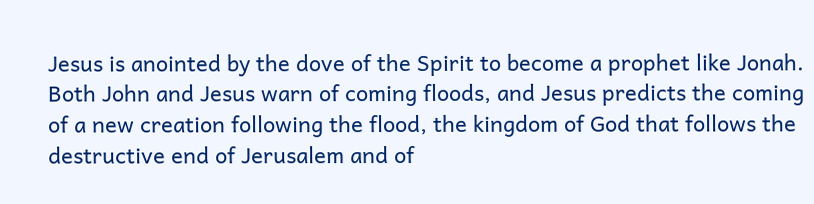Jesus is anointed by the dove of the Spirit to become a prophet like Jonah. Both John and Jesus warn of coming floods, and Jesus predicts the coming of a new creation following the flood, the kingdom of God that follows the destructive end of Jerusalem and of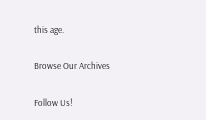this age.

Browse Our Archives

Follow Us!